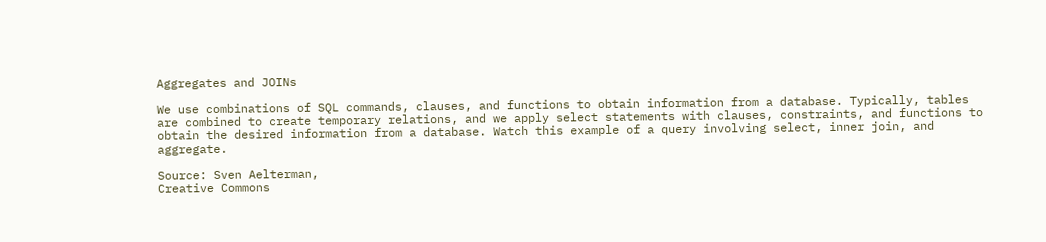Aggregates and JOINs

We use combinations of SQL commands, clauses, and functions to obtain information from a database. Typically, tables are combined to create temporary relations, and we apply select statements with clauses, constraints, and functions to obtain the desired information from a database. Watch this example of a query involving select, inner join, and aggregate.

Source: Sven Aelterman,
Creative Commons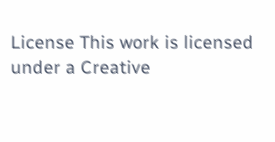License This work is licensed under a Creative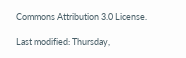Commons Attribution 3.0 License.

Last modified: Thursday,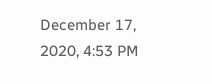December 17, 2020, 4:53 PM